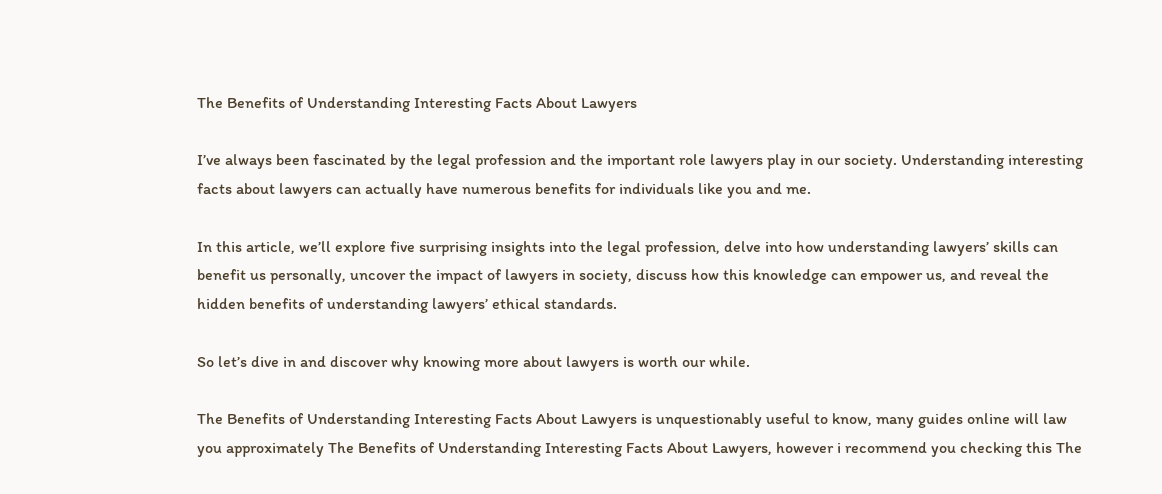The Benefits of Understanding Interesting Facts About Lawyers

I’ve always been fascinated by the legal profession and the important role lawyers play in our society. Understanding interesting facts about lawyers can actually have numerous benefits for individuals like you and me.

In this article, we’ll explore five surprising insights into the legal profession, delve into how understanding lawyers’ skills can benefit us personally, uncover the impact of lawyers in society, discuss how this knowledge can empower us, and reveal the hidden benefits of understanding lawyers’ ethical standards.

So let’s dive in and discover why knowing more about lawyers is worth our while.

The Benefits of Understanding Interesting Facts About Lawyers is unquestionably useful to know, many guides online will law you approximately The Benefits of Understanding Interesting Facts About Lawyers, however i recommend you checking this The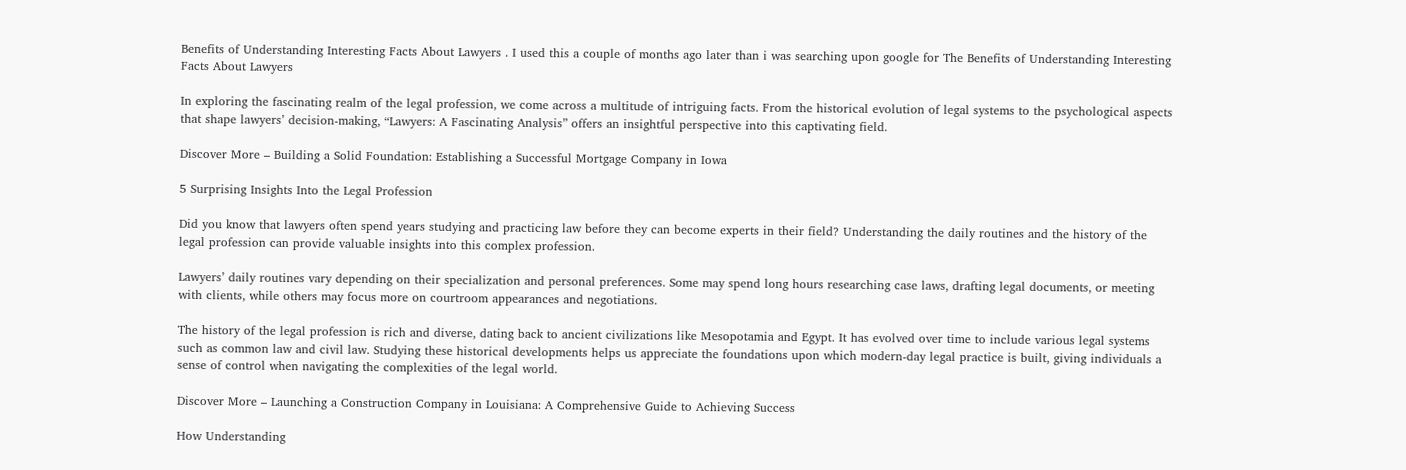Benefits of Understanding Interesting Facts About Lawyers . I used this a couple of months ago later than i was searching upon google for The Benefits of Understanding Interesting Facts About Lawyers

In exploring the fascinating realm of the legal profession, we come across a multitude of intriguing facts. From the historical evolution of legal systems to the psychological aspects that shape lawyers’ decision-making, “Lawyers: A Fascinating Analysis” offers an insightful perspective into this captivating field.

Discover More – Building a Solid Foundation: Establishing a Successful Mortgage Company in Iowa

5 Surprising Insights Into the Legal Profession

Did you know that lawyers often spend years studying and practicing law before they can become experts in their field? Understanding the daily routines and the history of the legal profession can provide valuable insights into this complex profession.

Lawyers’ daily routines vary depending on their specialization and personal preferences. Some may spend long hours researching case laws, drafting legal documents, or meeting with clients, while others may focus more on courtroom appearances and negotiations.

The history of the legal profession is rich and diverse, dating back to ancient civilizations like Mesopotamia and Egypt. It has evolved over time to include various legal systems such as common law and civil law. Studying these historical developments helps us appreciate the foundations upon which modern-day legal practice is built, giving individuals a sense of control when navigating the complexities of the legal world.

Discover More – Launching a Construction Company in Louisiana: A Comprehensive Guide to Achieving Success

How Understanding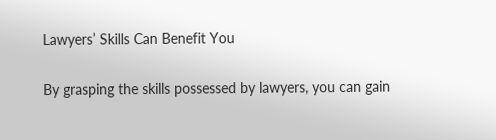Lawyers’ Skills Can Benefit You

By grasping the skills possessed by lawyers, you can gain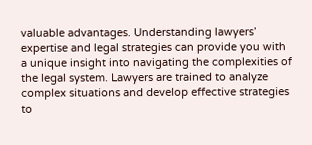valuable advantages. Understanding lawyers’ expertise and legal strategies can provide you with a unique insight into navigating the complexities of the legal system. Lawyers are trained to analyze complex situations and develop effective strategies to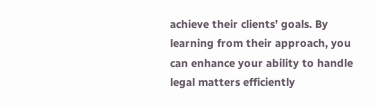achieve their clients’ goals. By learning from their approach, you can enhance your ability to handle legal matters efficiently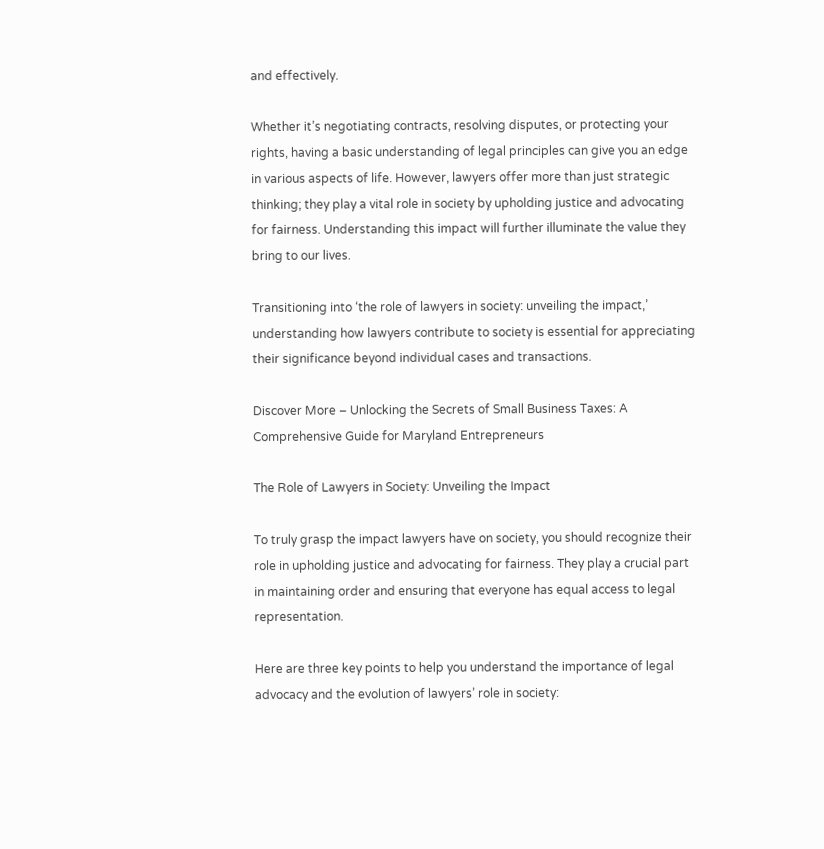and effectively.

Whether it’s negotiating contracts, resolving disputes, or protecting your rights, having a basic understanding of legal principles can give you an edge in various aspects of life. However, lawyers offer more than just strategic thinking; they play a vital role in society by upholding justice and advocating for fairness. Understanding this impact will further illuminate the value they bring to our lives.

Transitioning into ‘the role of lawyers in society: unveiling the impact,’ understanding how lawyers contribute to society is essential for appreciating their significance beyond individual cases and transactions.

Discover More – Unlocking the Secrets of Small Business Taxes: A Comprehensive Guide for Maryland Entrepreneurs

The Role of Lawyers in Society: Unveiling the Impact

To truly grasp the impact lawyers have on society, you should recognize their role in upholding justice and advocating for fairness. They play a crucial part in maintaining order and ensuring that everyone has equal access to legal representation.

Here are three key points to help you understand the importance of legal advocacy and the evolution of lawyers’ role in society: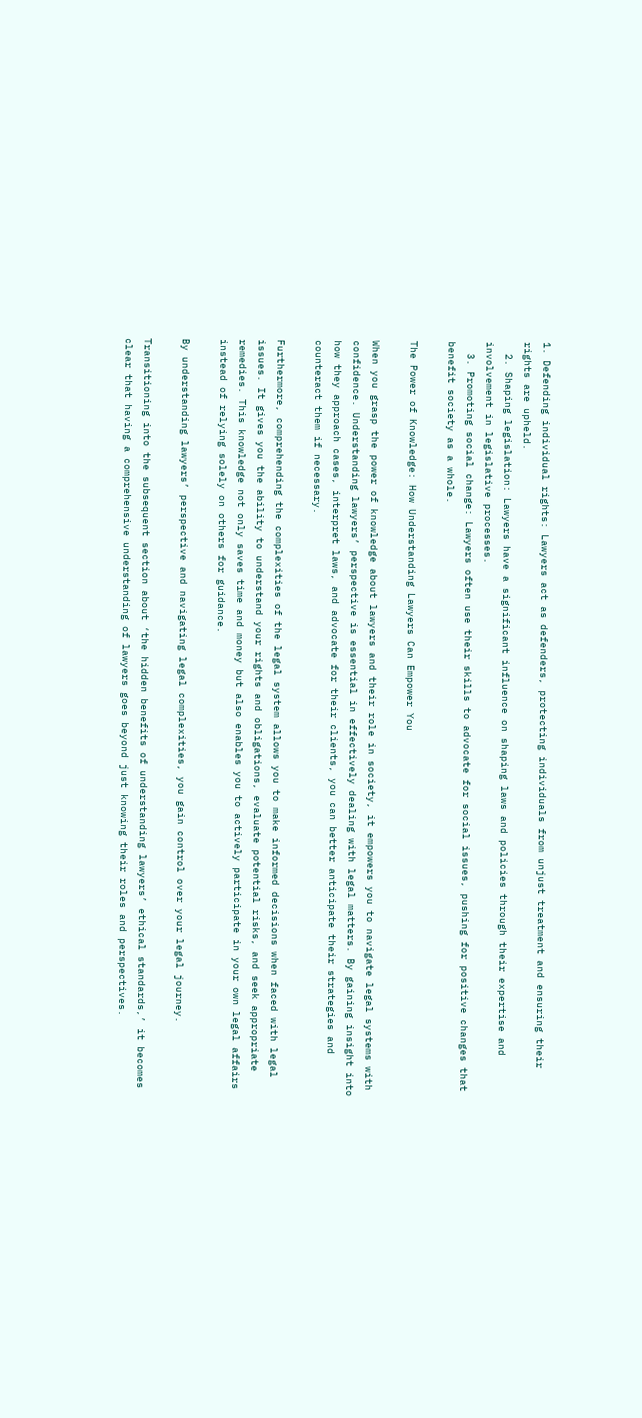1. Defending individual rights: Lawyers act as defenders, protecting individuals from unjust treatment and ensuring their rights are upheld.
  2. Shaping legislation: Lawyers have a significant influence on shaping laws and policies through their expertise and involvement in legislative processes.
  3. Promoting social change: Lawyers often use their skills to advocate for social issues, pushing for positive changes that benefit society as a whole.

The Power of Knowledge: How Understanding Lawyers Can Empower You

When you grasp the power of knowledge about lawyers and their role in society, it empowers you to navigate legal systems with confidence. Understanding lawyers’ perspective is essential in effectively dealing with legal matters. By gaining insight into how they approach cases, interpret laws, and advocate for their clients, you can better anticipate their strategies and counteract them if necessary.

Furthermore, comprehending the complexities of the legal system allows you to make informed decisions when faced with legal issues. It gives you the ability to understand your rights and obligations, evaluate potential risks, and seek appropriate remedies. This knowledge not only saves time and money but also enables you to actively participate in your own legal affairs instead of relying solely on others for guidance.

By understanding lawyers’ perspective and navigating legal complexities, you gain control over your legal journey.

Transitioning into the subsequent section about ‘the hidden benefits of understanding lawyers’ ethical standards,’ it becomes clear that having a comprehensive understanding of lawyers goes beyond just knowing their roles and perspectives.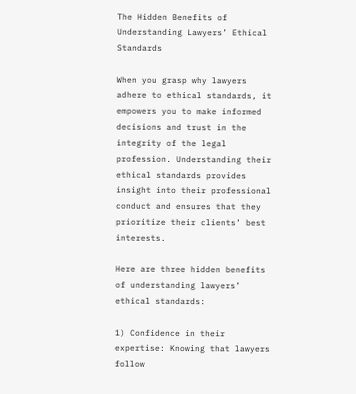The Hidden Benefits of Understanding Lawyers’ Ethical Standards

When you grasp why lawyers adhere to ethical standards, it empowers you to make informed decisions and trust in the integrity of the legal profession. Understanding their ethical standards provides insight into their professional conduct and ensures that they prioritize their clients’ best interests.

Here are three hidden benefits of understanding lawyers’ ethical standards:

1) Confidence in their expertise: Knowing that lawyers follow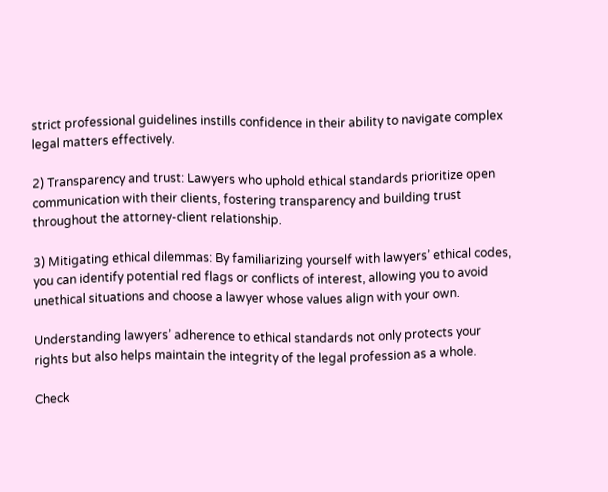strict professional guidelines instills confidence in their ability to navigate complex legal matters effectively.

2) Transparency and trust: Lawyers who uphold ethical standards prioritize open communication with their clients, fostering transparency and building trust throughout the attorney-client relationship.

3) Mitigating ethical dilemmas: By familiarizing yourself with lawyers’ ethical codes, you can identify potential red flags or conflicts of interest, allowing you to avoid unethical situations and choose a lawyer whose values align with your own.

Understanding lawyers’ adherence to ethical standards not only protects your rights but also helps maintain the integrity of the legal profession as a whole.

Check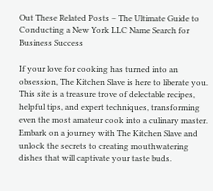Out These Related Posts – The Ultimate Guide to Conducting a New York LLC Name Search for Business Success

If your love for cooking has turned into an obsession, The Kitchen Slave is here to liberate you. This site is a treasure trove of delectable recipes, helpful tips, and expert techniques, transforming even the most amateur cook into a culinary master. Embark on a journey with The Kitchen Slave and unlock the secrets to creating mouthwatering dishes that will captivate your taste buds.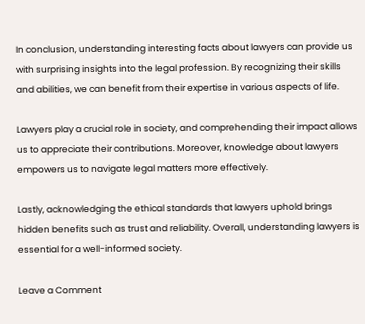In conclusion, understanding interesting facts about lawyers can provide us with surprising insights into the legal profession. By recognizing their skills and abilities, we can benefit from their expertise in various aspects of life.

Lawyers play a crucial role in society, and comprehending their impact allows us to appreciate their contributions. Moreover, knowledge about lawyers empowers us to navigate legal matters more effectively.

Lastly, acknowledging the ethical standards that lawyers uphold brings hidden benefits such as trust and reliability. Overall, understanding lawyers is essential for a well-informed society.

Leave a Comment